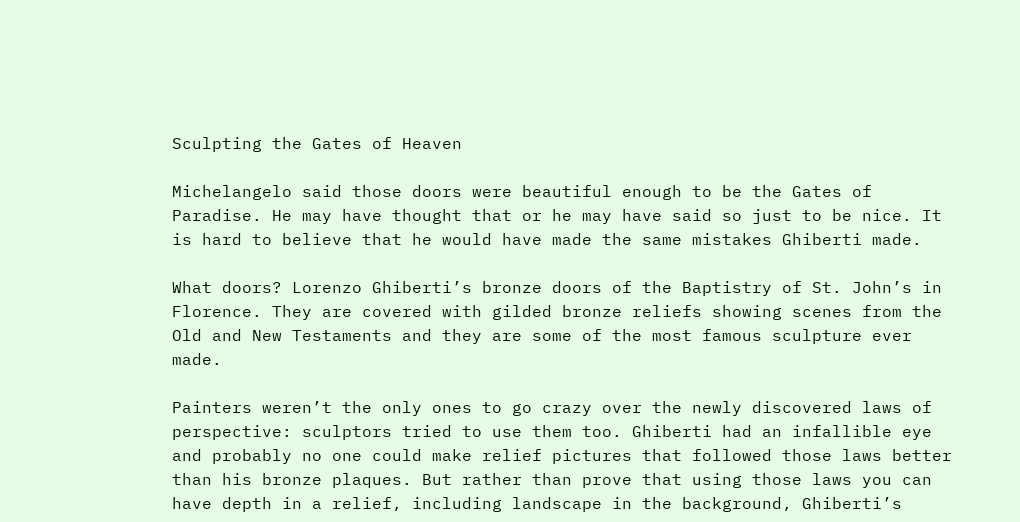Sculpting the Gates of Heaven

Michelangelo said those doors were beautiful enough to be the Gates of Paradise. He may have thought that or he may have said so just to be nice. It is hard to believe that he would have made the same mistakes Ghiberti made.

What doors? Lorenzo Ghiberti’s bronze doors of the Baptistry of St. John’s in Florence. They are covered with gilded bronze reliefs showing scenes from the Old and New Testaments and they are some of the most famous sculpture ever made.

Painters weren’t the only ones to go crazy over the newly discovered laws of perspective: sculptors tried to use them too. Ghiberti had an infallible eye and probably no one could make relief pictures that followed those laws better than his bronze plaques. But rather than prove that using those laws you can have depth in a relief, including landscape in the background, Ghiberti’s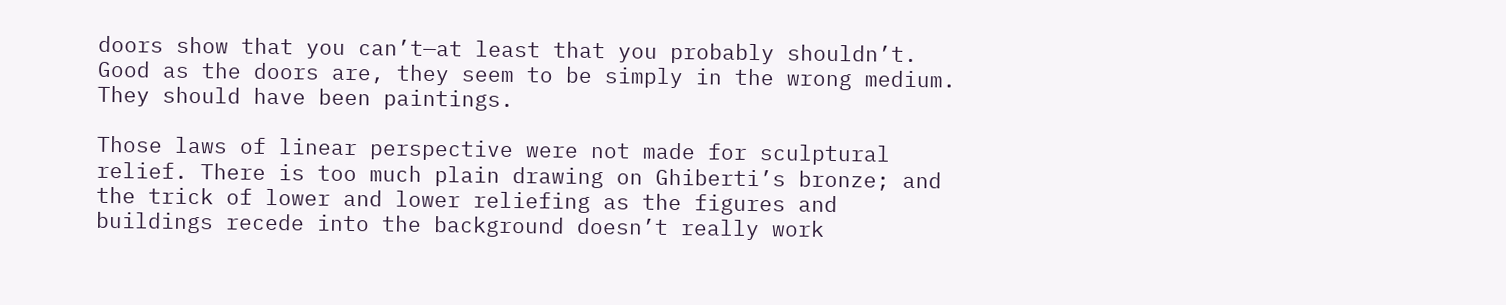doors show that you can’t—at least that you probably shouldn’t. Good as the doors are, they seem to be simply in the wrong medium. They should have been paintings.

Those laws of linear perspective were not made for sculptural relief. There is too much plain drawing on Ghiberti’s bronze; and the trick of lower and lower reliefing as the figures and buildings recede into the background doesn’t really work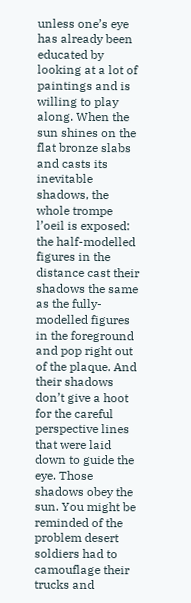unless one’s eye has already been educated by looking at a lot of paintings and is willing to play along. When the sun shines on the flat bronze slabs and casts its inevitable shadows, the whole trompe l’oeil is exposed: the half-modelled figures in the distance cast their shadows the same as the fully-modelled figures in the foreground and pop right out of the plaque. And their shadows don’t give a hoot for the careful perspective lines that were laid down to guide the eye. Those shadows obey the sun. You might be reminded of the problem desert soldiers had to camouflage their trucks and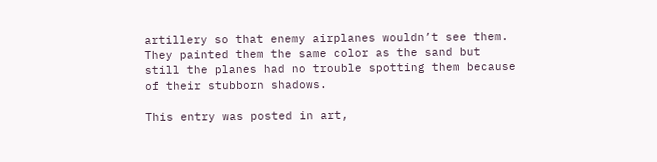artillery so that enemy airplanes wouldn’t see them. They painted them the same color as the sand but still the planes had no trouble spotting them because of their stubborn shadows.

This entry was posted in art,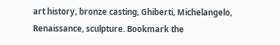art history, bronze casting, Ghiberti, Michelangelo, Renaissance, sculpture. Bookmark the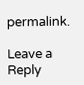permalink.

Leave a Reply